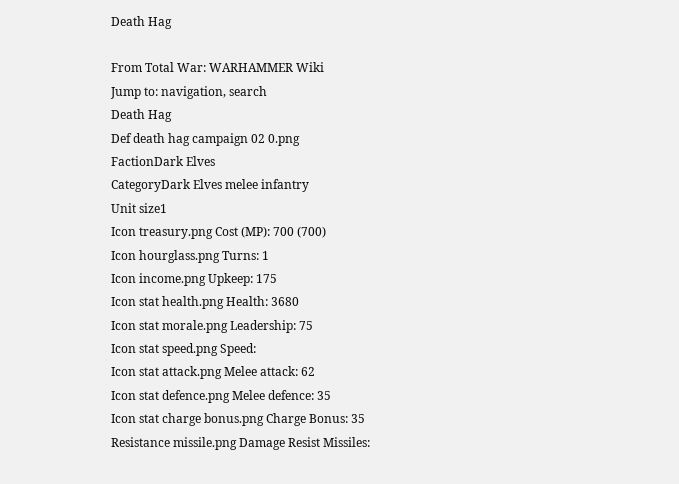Death Hag

From Total War: WARHAMMER Wiki
Jump to: navigation, search
Death Hag
Def death hag campaign 02 0.png
FactionDark Elves
CategoryDark Elves melee infantry
Unit size1
Icon treasury.png Cost (MP): 700 (700)
Icon hourglass.png Turns: 1
Icon income.png Upkeep: 175
Icon stat health.png Health: 3680
Icon stat morale.png Leadership: 75
Icon stat speed.png Speed:
Icon stat attack.png Melee attack: 62
Icon stat defence.png Melee defence: 35
Icon stat charge bonus.png Charge Bonus: 35
Resistance missile.png Damage Resist Missiles: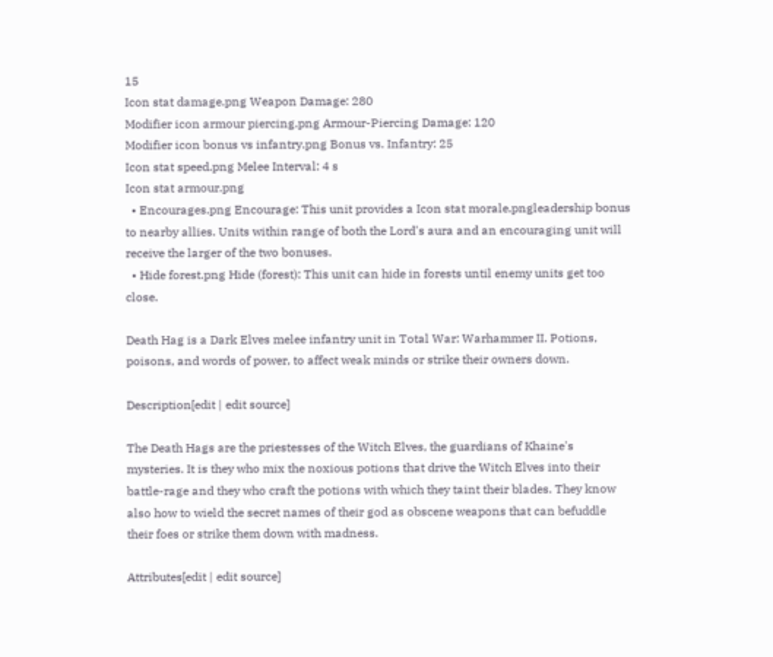15
Icon stat damage.png Weapon Damage: 280
Modifier icon armour piercing.png Armour-Piercing Damage: 120
Modifier icon bonus vs infantry.png Bonus vs. Infantry: 25
Icon stat speed.png Melee Interval: 4 s
Icon stat armour.png
  • Encourages.png Encourage: This unit provides a Icon stat morale.pngleadership bonus to nearby allies. Units within range of both the Lord's aura and an encouraging unit will receive the larger of the two bonuses.
  • Hide forest.png Hide (forest): This unit can hide in forests until enemy units get too close.

Death Hag is a Dark Elves melee infantry unit in Total War: Warhammer II. Potions, poisons, and words of power, to affect weak minds or strike their owners down.

Description[edit | edit source]

The Death Hags are the priestesses of the Witch Elves, the guardians of Khaine's mysteries. It is they who mix the noxious potions that drive the Witch Elves into their battle-rage and they who craft the potions with which they taint their blades. They know also how to wield the secret names of their god as obscene weapons that can befuddle their foes or strike them down with madness.

Attributes[edit | edit source]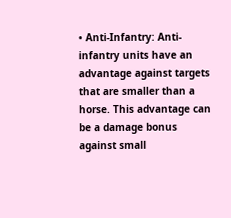• Anti-Infantry: Anti-infantry units have an advantage against targets that are smaller than a horse. This advantage can be a damage bonus against small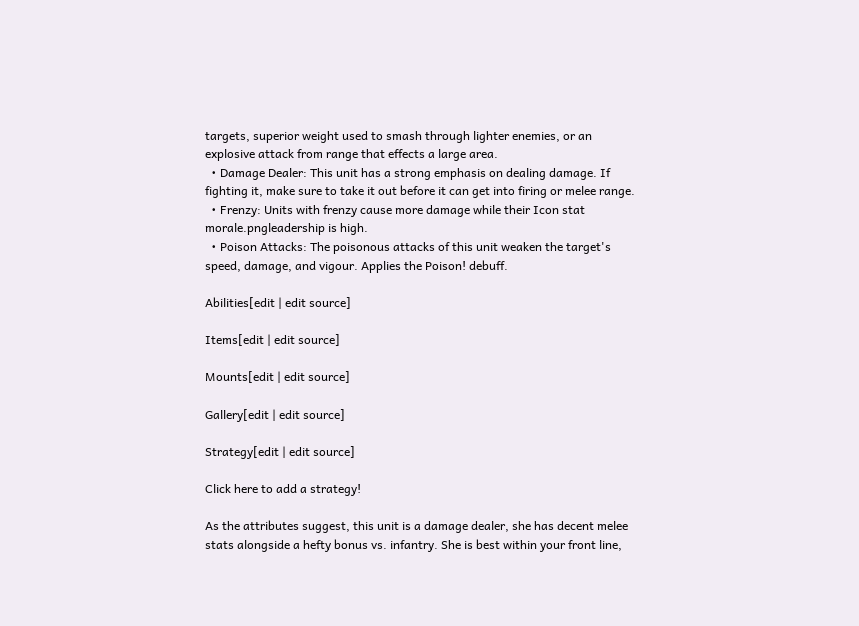targets, superior weight used to smash through lighter enemies, or an explosive attack from range that effects a large area.
  • Damage Dealer: This unit has a strong emphasis on dealing damage. If fighting it, make sure to take it out before it can get into firing or melee range.
  • Frenzy: Units with frenzy cause more damage while their Icon stat morale.pngleadership is high.
  • Poison Attacks: The poisonous attacks of this unit weaken the target's speed, damage, and vigour. Applies the Poison! debuff.

Abilities[edit | edit source]

Items[edit | edit source]

Mounts[edit | edit source]

Gallery[edit | edit source]

Strategy[edit | edit source]

Click here to add a strategy!

As the attributes suggest, this unit is a damage dealer, she has decent melee stats alongside a hefty bonus vs. infantry. She is best within your front line,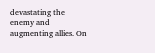devastating the enemy and augmenting allies. On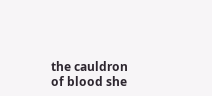the cauldron of blood she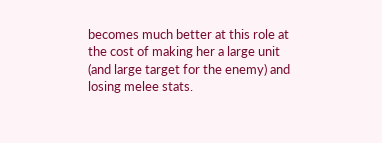becomes much better at this role at the cost of making her a large unit (and large target for the enemy) and losing melee stats.